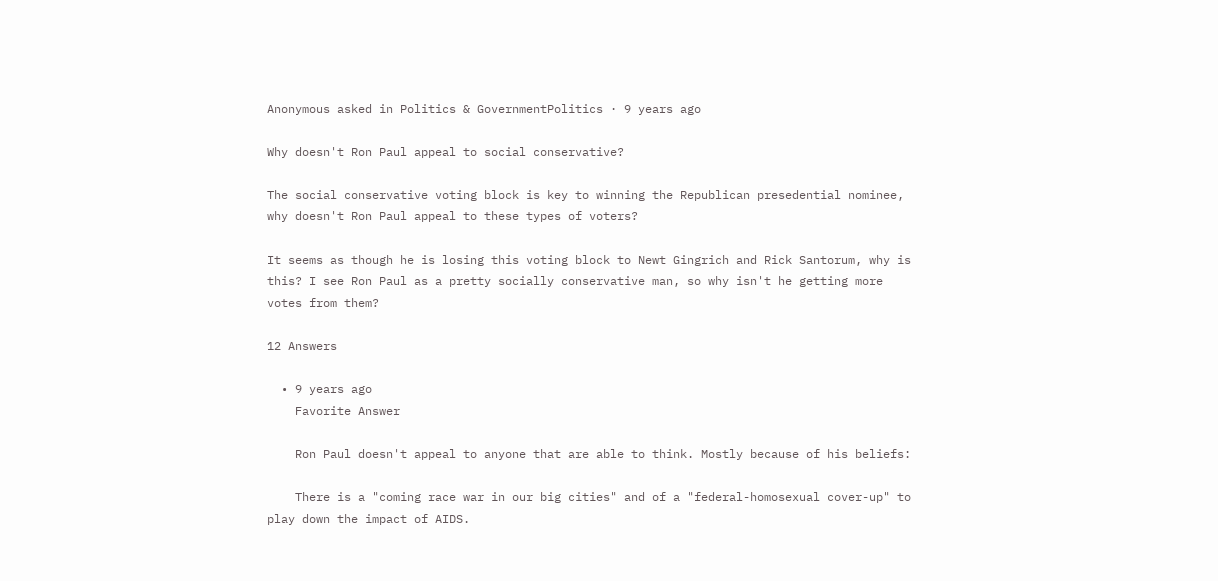Anonymous asked in Politics & GovernmentPolitics · 9 years ago

Why doesn't Ron Paul appeal to social conservative?

The social conservative voting block is key to winning the Republican presedential nominee, why doesn't Ron Paul appeal to these types of voters?

It seems as though he is losing this voting block to Newt Gingrich and Rick Santorum, why is this? I see Ron Paul as a pretty socially conservative man, so why isn't he getting more votes from them?

12 Answers

  • 9 years ago
    Favorite Answer

    Ron Paul doesn't appeal to anyone that are able to think. Mostly because of his beliefs:

    There is a "coming race war in our big cities" and of a "federal-homosexual cover-up" to play down the impact of AIDS.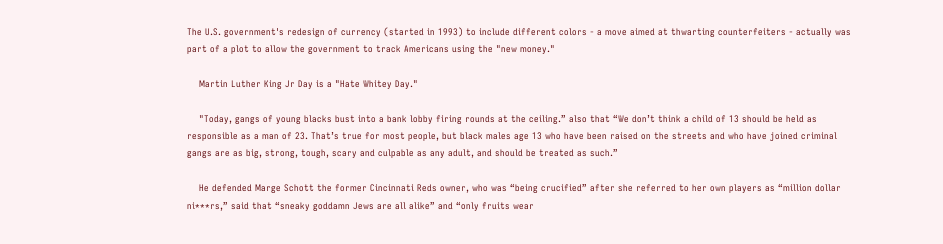The U.S. government's redesign of currency (started in 1993) to include different colors - a move aimed at thwarting counterfeiters - actually was part of a plot to allow the government to track Americans using the "new money."

    Martin Luther King Jr Day is a "Hate Whitey Day."

    "Today, gangs of young blacks bust into a bank lobby firing rounds at the ceiling.” also that “We don’t think a child of 13 should be held as responsible as a man of 23. That’s true for most people, but black males age 13 who have been raised on the streets and who have joined criminal gangs are as big, strong, tough, scary and culpable as any adult, and should be treated as such.”

    He defended Marge Schott the former Cincinnati Reds owner, who was “being crucified” after she referred to her own players as “million dollar ni***rs,” said that “sneaky goddamn Jews are all alike” and “only fruits wear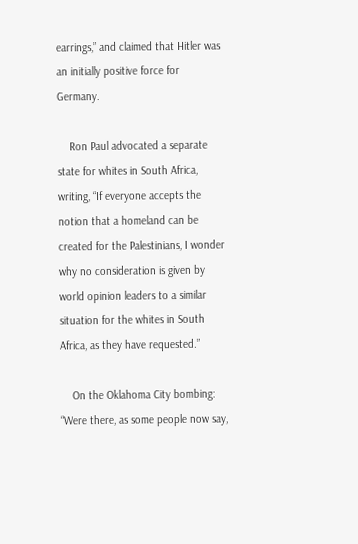earrings,” and claimed that Hitler was an initially positive force for Germany.

    Ron Paul advocated a separate state for whites in South Africa, writing, “If everyone accepts the notion that a homeland can be created for the Palestinians, I wonder why no consideration is given by world opinion leaders to a similar situation for the whites in South Africa, as they have requested.”

    On the Oklahoma City bombing: “Were there, as some people now say,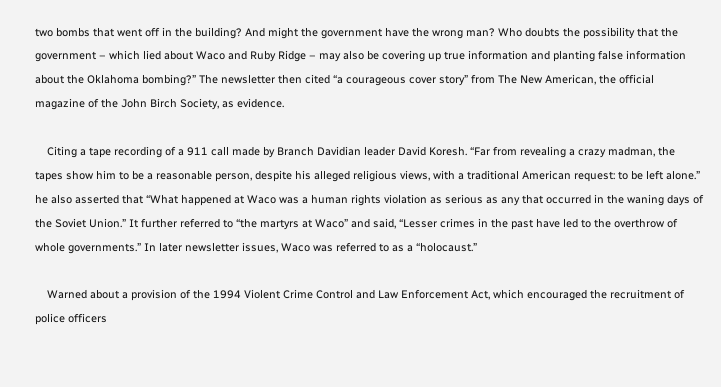two bombs that went off in the building? And might the government have the wrong man? Who doubts the possibility that the government – which lied about Waco and Ruby Ridge – may also be covering up true information and planting false information about the Oklahoma bombing?” The newsletter then cited “a courageous cover story” from The New American, the official magazine of the John Birch Society, as evidence.

    Citing a tape recording of a 911 call made by Branch Davidian leader David Koresh. “Far from revealing a crazy madman, the tapes show him to be a reasonable person, despite his alleged religious views, with a traditional American request: to be left alone.” he also asserted that “What happened at Waco was a human rights violation as serious as any that occurred in the waning days of the Soviet Union.” It further referred to “the martyrs at Waco” and said, “Lesser crimes in the past have led to the overthrow of whole governments.” In later newsletter issues, Waco was referred to as a “holocaust.”

    Warned about a provision of the 1994 Violent Crime Control and Law Enforcement Act, which encouraged the recruitment of police officers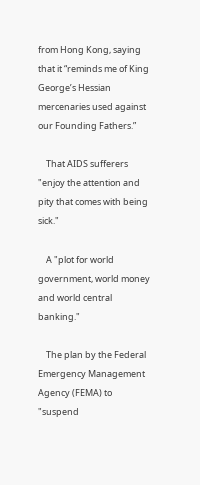from Hong Kong, saying that it “reminds me of King George’s Hessian mercenaries used against our Founding Fathers.”

    That AIDS sufferers "enjoy the attention and pity that comes with being sick."

    A "plot for world government, world money and world central banking."

    The plan by the Federal Emergency Management Agency (FEMA) to "suspend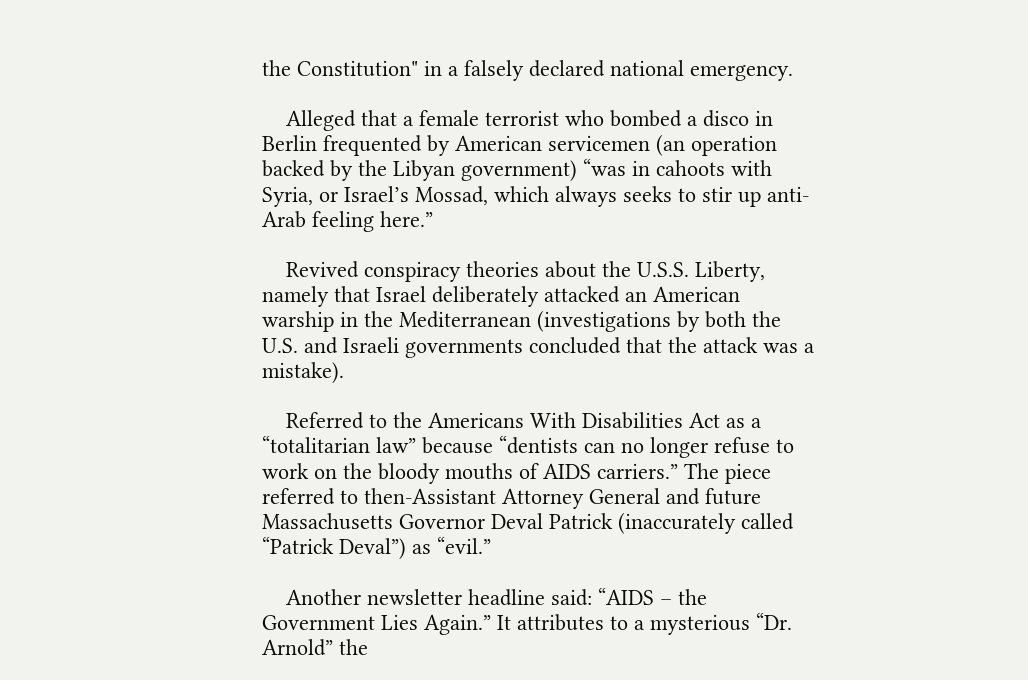the Constitution" in a falsely declared national emergency.

    Alleged that a female terrorist who bombed a disco in Berlin frequented by American servicemen (an operation backed by the Libyan government) “was in cahoots with Syria, or Israel’s Mossad, which always seeks to stir up anti-Arab feeling here.”

    Revived conspiracy theories about the U.S.S. Liberty, namely that Israel deliberately attacked an American warship in the Mediterranean (investigations by both the U.S. and Israeli governments concluded that the attack was a mistake).

    Referred to the Americans With Disabilities Act as a “totalitarian law” because “dentists can no longer refuse to work on the bloody mouths of AIDS carriers.” The piece referred to then-Assistant Attorney General and future Massachusetts Governor Deval Patrick (inaccurately called “Patrick Deval”) as “evil.”

    Another newsletter headline said: “AIDS – the Government Lies Again.” It attributes to a mysterious “Dr. Arnold” the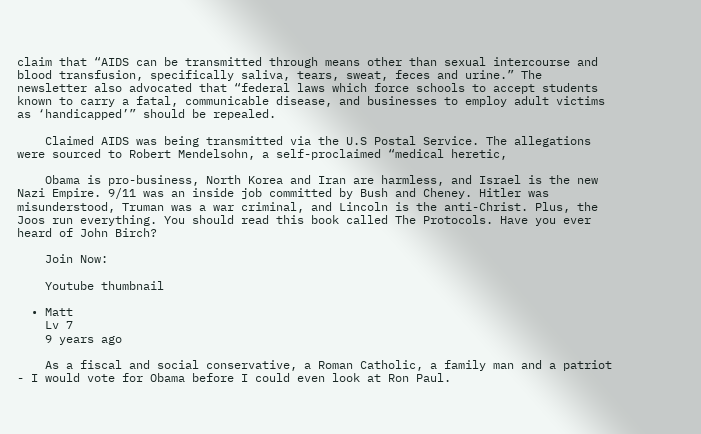claim that “AIDS can be transmitted through means other than sexual intercourse and blood transfusion, specifically saliva, tears, sweat, feces and urine.” The newsletter also advocated that “federal laws which force schools to accept students known to carry a fatal, communicable disease, and businesses to employ adult victims as ‘handicapped’” should be repealed.

    Claimed AIDS was being transmitted via the U.S Postal Service. The allegations were sourced to Robert Mendelsohn, a self-proclaimed “medical heretic,

    Obama is pro-business, North Korea and Iran are harmless, and Israel is the new Nazi Empire. 9/11 was an inside job committed by Bush and Cheney. Hitler was misunderstood, Truman was a war criminal, and Lincoln is the anti-Christ. Plus, the Joos run everything. You should read this book called The Protocols. Have you ever heard of John Birch?

    Join Now:

    Youtube thumbnail

  • Matt
    Lv 7
    9 years ago

    As a fiscal and social conservative, a Roman Catholic, a family man and a patriot - I would vote for Obama before I could even look at Ron Paul.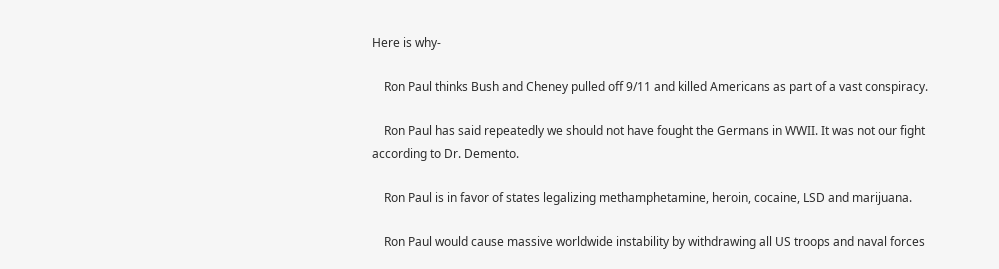Here is why-

    Ron Paul thinks Bush and Cheney pulled off 9/11 and killed Americans as part of a vast conspiracy.

    Ron Paul has said repeatedly we should not have fought the Germans in WWII. It was not our fight according to Dr. Demento.

    Ron Paul is in favor of states legalizing methamphetamine, heroin, cocaine, LSD and marijuana.

    Ron Paul would cause massive worldwide instability by withdrawing all US troops and naval forces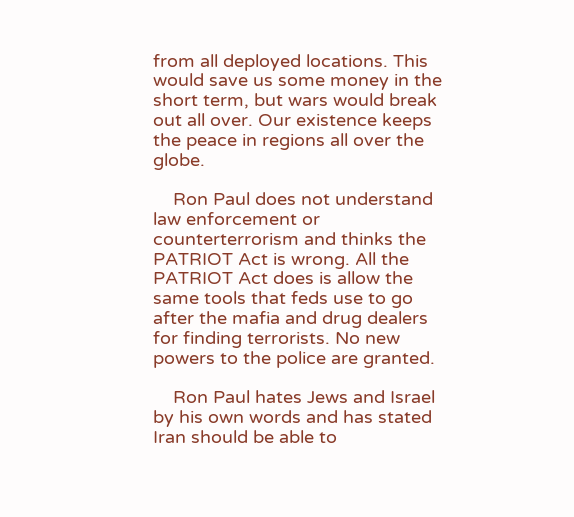from all deployed locations. This would save us some money in the short term, but wars would break out all over. Our existence keeps the peace in regions all over the globe.

    Ron Paul does not understand law enforcement or counterterrorism and thinks the PATRIOT Act is wrong. All the PATRIOT Act does is allow the same tools that feds use to go after the mafia and drug dealers for finding terrorists. No new powers to the police are granted.

    Ron Paul hates Jews and Israel by his own words and has stated Iran should be able to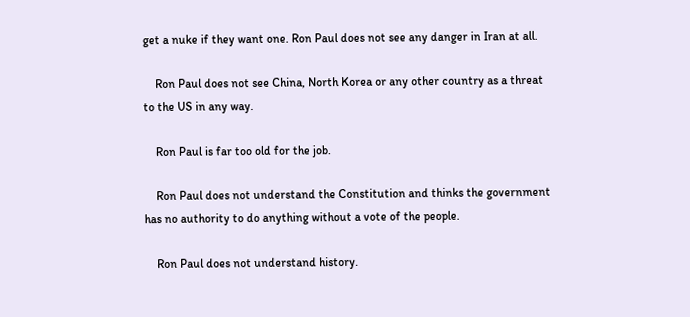get a nuke if they want one. Ron Paul does not see any danger in Iran at all.

    Ron Paul does not see China, North Korea or any other country as a threat to the US in any way.

    Ron Paul is far too old for the job.

    Ron Paul does not understand the Constitution and thinks the government has no authority to do anything without a vote of the people.

    Ron Paul does not understand history.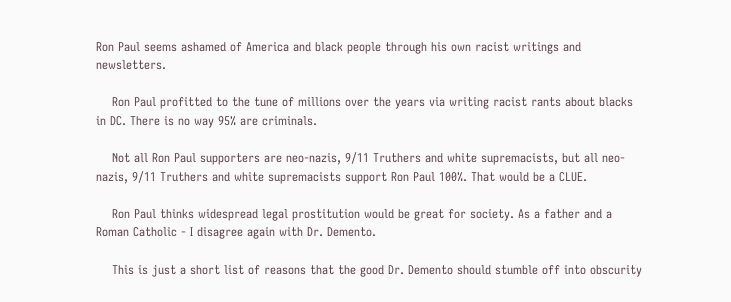Ron Paul seems ashamed of America and black people through his own racist writings and newsletters.

    Ron Paul profitted to the tune of millions over the years via writing racist rants about blacks in DC. There is no way 95% are criminals.

    Not all Ron Paul supporters are neo-nazis, 9/11 Truthers and white supremacists, but all neo-nazis, 9/11 Truthers and white supremacists support Ron Paul 100%. That would be a CLUE.

    Ron Paul thinks widespread legal prostitution would be great for society. As a father and a Roman Catholic - I disagree again with Dr. Demento.

    This is just a short list of reasons that the good Dr. Demento should stumble off into obscurity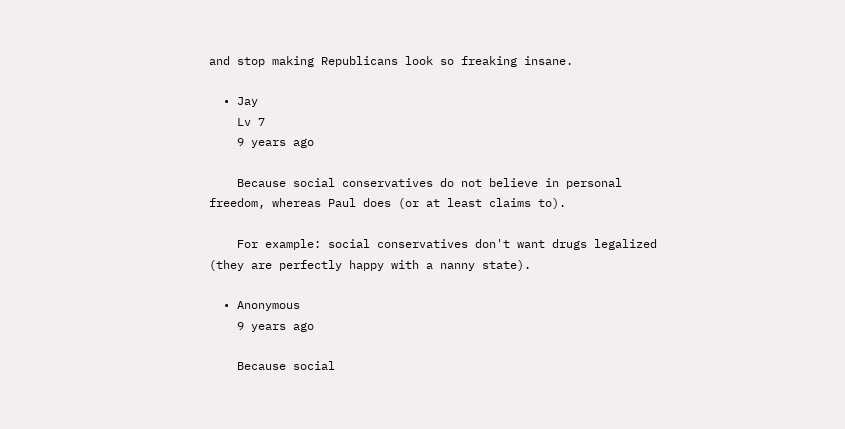and stop making Republicans look so freaking insane.

  • Jay
    Lv 7
    9 years ago

    Because social conservatives do not believe in personal freedom, whereas Paul does (or at least claims to).

    For example: social conservatives don't want drugs legalized (they are perfectly happy with a nanny state).

  • Anonymous
    9 years ago

    Because social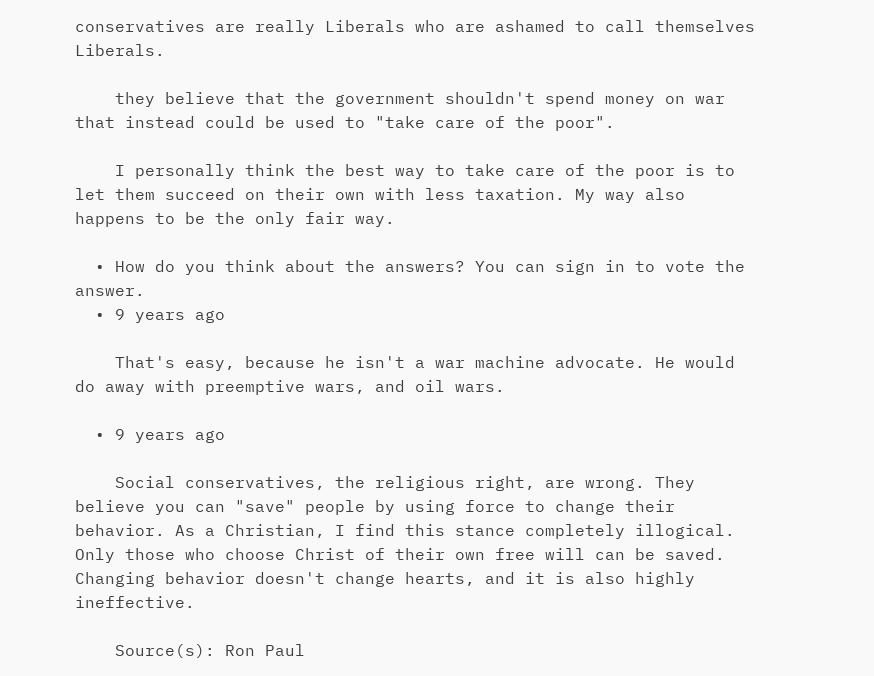conservatives are really Liberals who are ashamed to call themselves Liberals.

    they believe that the government shouldn't spend money on war that instead could be used to "take care of the poor".

    I personally think the best way to take care of the poor is to let them succeed on their own with less taxation. My way also happens to be the only fair way.

  • How do you think about the answers? You can sign in to vote the answer.
  • 9 years ago

    That's easy, because he isn't a war machine advocate. He would do away with preemptive wars, and oil wars.

  • 9 years ago

    Social conservatives, the religious right, are wrong. They believe you can "save" people by using force to change their behavior. As a Christian, I find this stance completely illogical. Only those who choose Christ of their own free will can be saved. Changing behavior doesn't change hearts, and it is also highly ineffective.

    Source(s): Ron Paul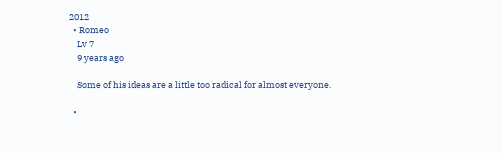2012
  • Romeo
    Lv 7
    9 years ago

    Some of his ideas are a little too radical for almost everyone.

  •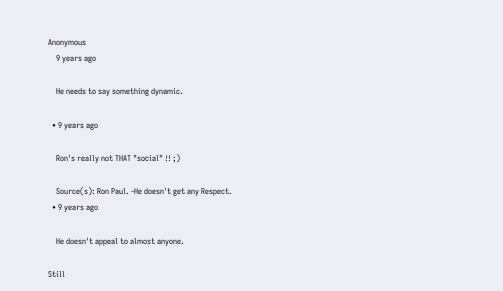Anonymous
    9 years ago

    He needs to say something dynamic.

  • 9 years ago

    Ron's really not THAT "social" !! ;)

    Source(s): Ron Paul. -He doesn't get any Respect.
  • 9 years ago

    He doesn't appeal to almost anyone.

Still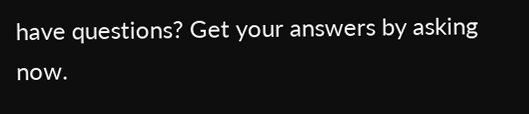have questions? Get your answers by asking now.